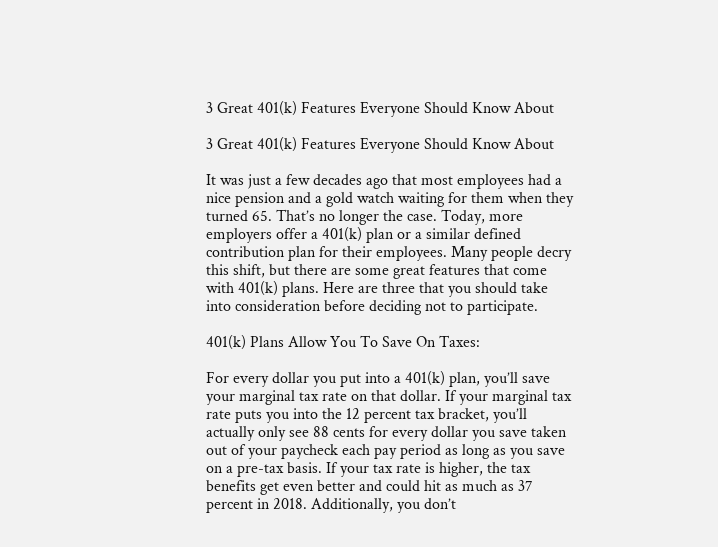3 Great 401(k) Features Everyone Should Know About

3 Great 401(k) Features Everyone Should Know About

It was just a few decades ago that most employees had a nice pension and a gold watch waiting for them when they turned 65. That’s no longer the case. Today, more employers offer a 401(k) plan or a similar defined contribution plan for their employees. Many people decry this shift, but there are some great features that come with 401(k) plans. Here are three that you should take into consideration before deciding not to participate.

401(k) Plans Allow You To Save On Taxes:

For every dollar you put into a 401(k) plan, you’ll save your marginal tax rate on that dollar. If your marginal tax rate puts you into the 12 percent tax bracket, you’ll actually only see 88 cents for every dollar you save taken out of your paycheck each pay period as long as you save on a pre-tax basis. If your tax rate is higher, the tax benefits get even better and could hit as much as 37 percent in 2018. Additionally, you don’t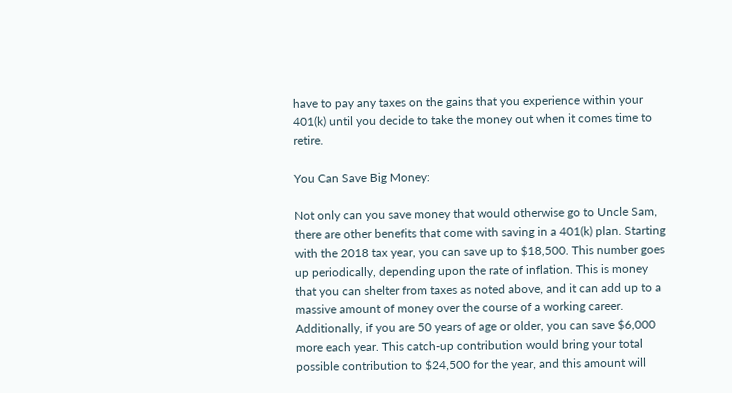have to pay any taxes on the gains that you experience within your 401(k) until you decide to take the money out when it comes time to retire.

You Can Save Big Money:

Not only can you save money that would otherwise go to Uncle Sam, there are other benefits that come with saving in a 401(k) plan. Starting with the 2018 tax year, you can save up to $18,500. This number goes up periodically, depending upon the rate of inflation. This is money that you can shelter from taxes as noted above, and it can add up to a massive amount of money over the course of a working career. Additionally, if you are 50 years of age or older, you can save $6,000 more each year. This catch-up contribution would bring your total possible contribution to $24,500 for the year, and this amount will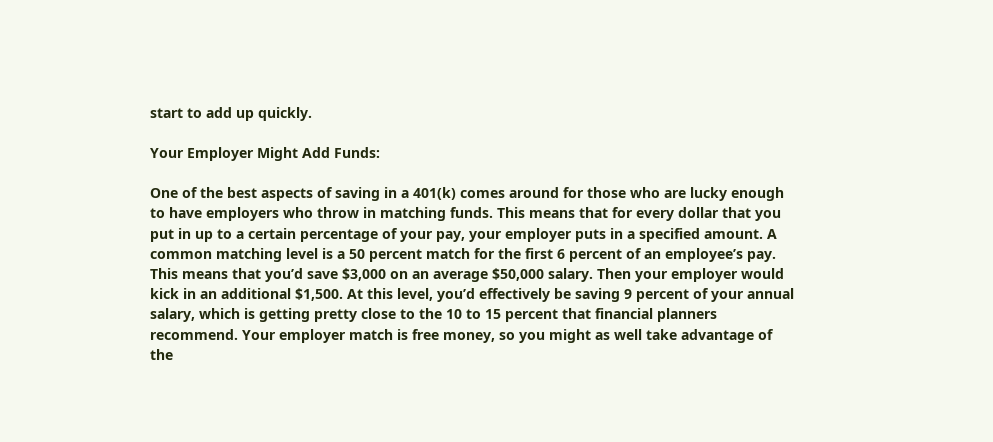start to add up quickly.

Your Employer Might Add Funds:

One of the best aspects of saving in a 401(k) comes around for those who are lucky enough to have employers who throw in matching funds. This means that for every dollar that you put in up to a certain percentage of your pay, your employer puts in a specified amount. A common matching level is a 50 percent match for the first 6 percent of an employee’s pay. This means that you’d save $3,000 on an average $50,000 salary. Then your employer would kick in an additional $1,500. At this level, you’d effectively be saving 9 percent of your annual salary, which is getting pretty close to the 10 to 15 percent that financial planners recommend. Your employer match is free money, so you might as well take advantage of the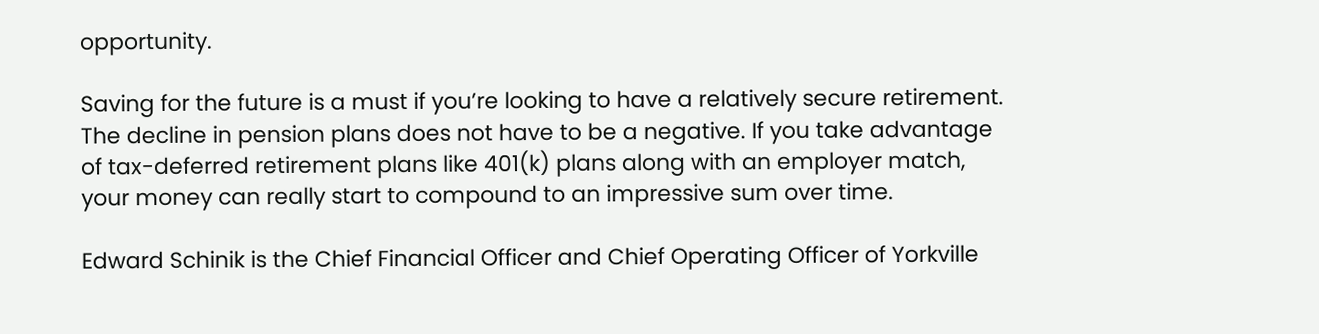opportunity.

Saving for the future is a must if you’re looking to have a relatively secure retirement. The decline in pension plans does not have to be a negative. If you take advantage of tax-deferred retirement plans like 401(k) plans along with an employer match, your money can really start to compound to an impressive sum over time.

Edward Schinik is the Chief Financial Officer and Chief Operating Officer of Yorkville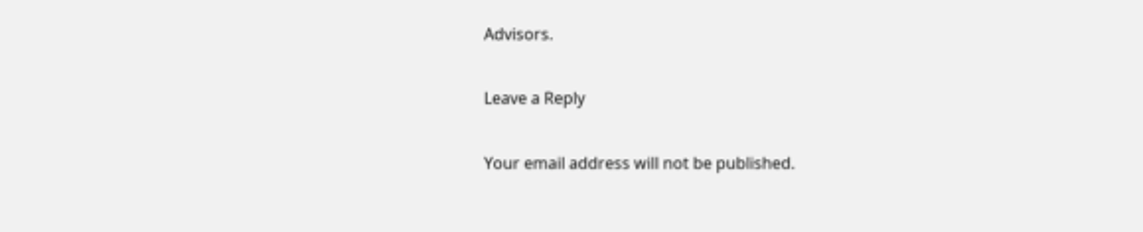Advisors.

Leave a Reply

Your email address will not be published.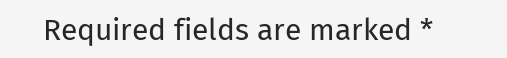Required fields are marked *